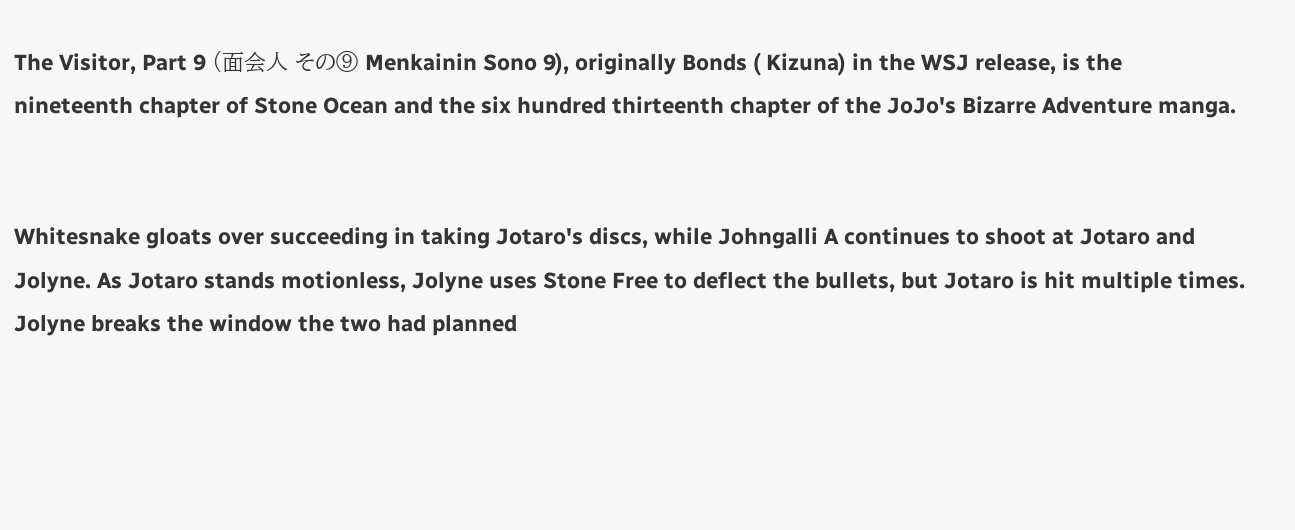The Visitor, Part 9 (面会人 その⑨ Menkainin Sono 9), originally Bonds ( Kizuna) in the WSJ release, is the nineteenth chapter of Stone Ocean and the six hundred thirteenth chapter of the JoJo's Bizarre Adventure manga.


Whitesnake gloats over succeeding in taking Jotaro's discs, while Johngalli A continues to shoot at Jotaro and Jolyne. As Jotaro stands motionless, Jolyne uses Stone Free to deflect the bullets, but Jotaro is hit multiple times. Jolyne breaks the window the two had planned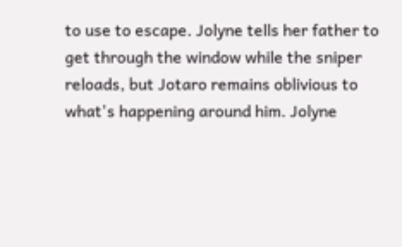to use to escape. Jolyne tells her father to get through the window while the sniper reloads, but Jotaro remains oblivious to what's happening around him. Jolyne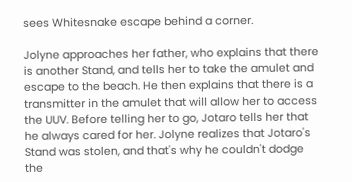sees Whitesnake escape behind a corner.

Jolyne approaches her father, who explains that there is another Stand, and tells her to take the amulet and escape to the beach. He then explains that there is a transmitter in the amulet that will allow her to access the UUV. Before telling her to go, Jotaro tells her that he always cared for her. Jolyne realizes that Jotaro's Stand was stolen, and that's why he couldn't dodge the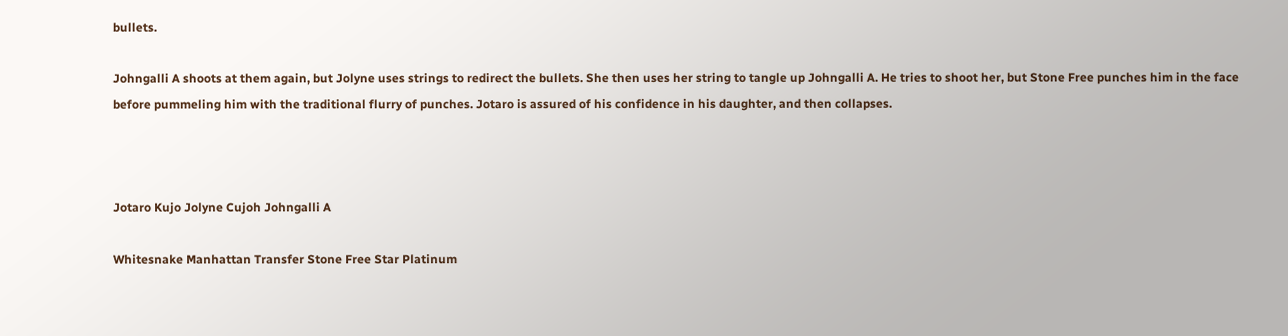bullets.

Johngalli A shoots at them again, but Jolyne uses strings to redirect the bullets. She then uses her string to tangle up Johngalli A. He tries to shoot her, but Stone Free punches him in the face before pummeling him with the traditional flurry of punches. Jotaro is assured of his confidence in his daughter, and then collapses.



Jotaro Kujo Jolyne Cujoh Johngalli A

Whitesnake Manhattan Transfer Stone Free Star Platinum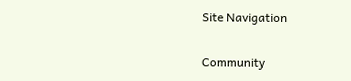Site Navigation

Community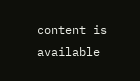content is available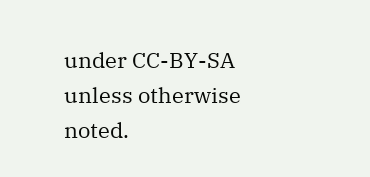under CC-BY-SA unless otherwise noted.